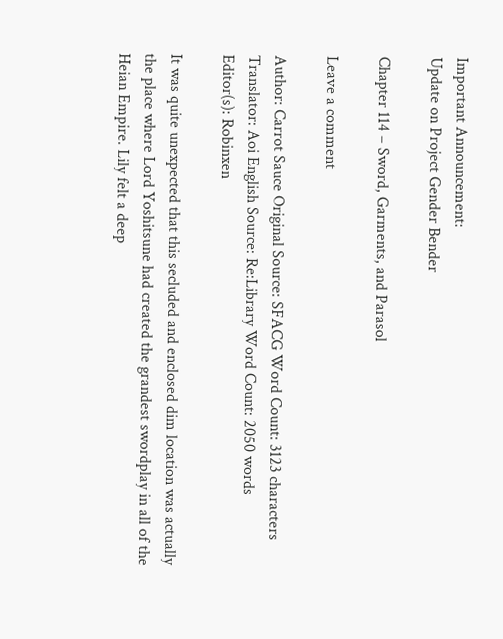Important Announcement:
Update on Project Gender Bender

Chapter 114 – Sword, Garments, and Parasol

Leave a comment

Author: Carrot Sauce Original Source: SFACG Word Count: 3123 characters
Translator: Aoi English Source: Re:Library Word Count: 2050 words
Editor(s): Robinxen

It was quite unexpected that this secluded and enclosed dim location was actually the place where Lord Yoshitsune had created the grandest swordplay in all of the Heian Empire. Lily felt a deep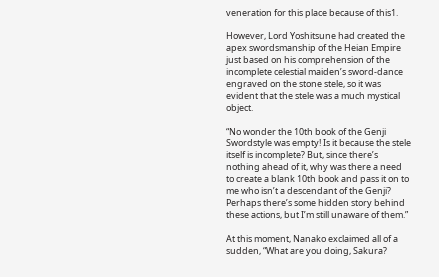veneration for this place because of this1.

However, Lord Yoshitsune had created the apex swordsmanship of the Heian Empire just based on his comprehension of the incomplete celestial maiden’s sword-dance engraved on the stone stele, so it was evident that the stele was a much mystical object.

“No wonder the 10th book of the Genji Swordstyle was empty! Is it because the stele itself is incomplete? But, since there’s nothing ahead of it, why was there a need to create a blank 10th book and pass it on to me who isn’t a descendant of the Genji? Perhaps there’s some hidden story behind these actions, but I’m still unaware of them.”

At this moment, Nanako exclaimed all of a sudden, “What are you doing, Sakura?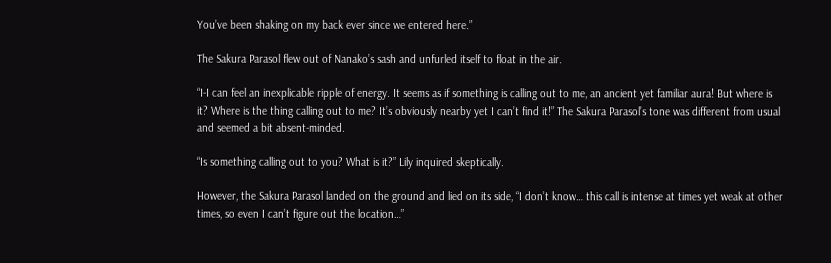You’ve been shaking on my back ever since we entered here.”

The Sakura Parasol flew out of Nanako’s sash and unfurled itself to float in the air.

“I-I can feel an inexplicable ripple of energy. It seems as if something is calling out to me, an ancient yet familiar aura! But where is it? Where is the thing calling out to me? It’s obviously nearby yet I can’t find it!” The Sakura Parasol’s tone was different from usual and seemed a bit absent-minded.

“Is something calling out to you? What is it?” Lily inquired skeptically.

However, the Sakura Parasol landed on the ground and lied on its side, “I don’t know… this call is intense at times yet weak at other times, so even I can’t figure out the location…”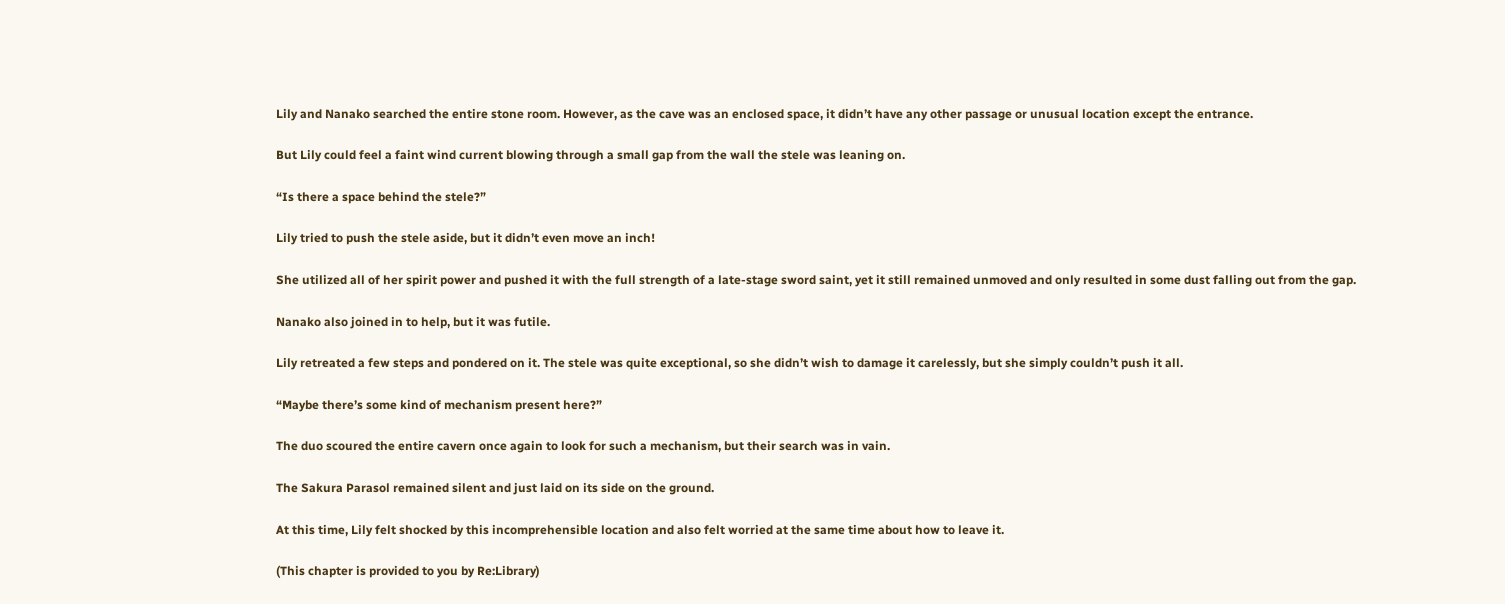Lily and Nanako searched the entire stone room. However, as the cave was an enclosed space, it didn’t have any other passage or unusual location except the entrance.

But Lily could feel a faint wind current blowing through a small gap from the wall the stele was leaning on.

“Is there a space behind the stele?”

Lily tried to push the stele aside, but it didn’t even move an inch!

She utilized all of her spirit power and pushed it with the full strength of a late-stage sword saint, yet it still remained unmoved and only resulted in some dust falling out from the gap.

Nanako also joined in to help, but it was futile.

Lily retreated a few steps and pondered on it. The stele was quite exceptional, so she didn’t wish to damage it carelessly, but she simply couldn’t push it all.

“Maybe there’s some kind of mechanism present here?”

The duo scoured the entire cavern once again to look for such a mechanism, but their search was in vain.

The Sakura Parasol remained silent and just laid on its side on the ground.

At this time, Lily felt shocked by this incomprehensible location and also felt worried at the same time about how to leave it.

(This chapter is provided to you by Re:Library)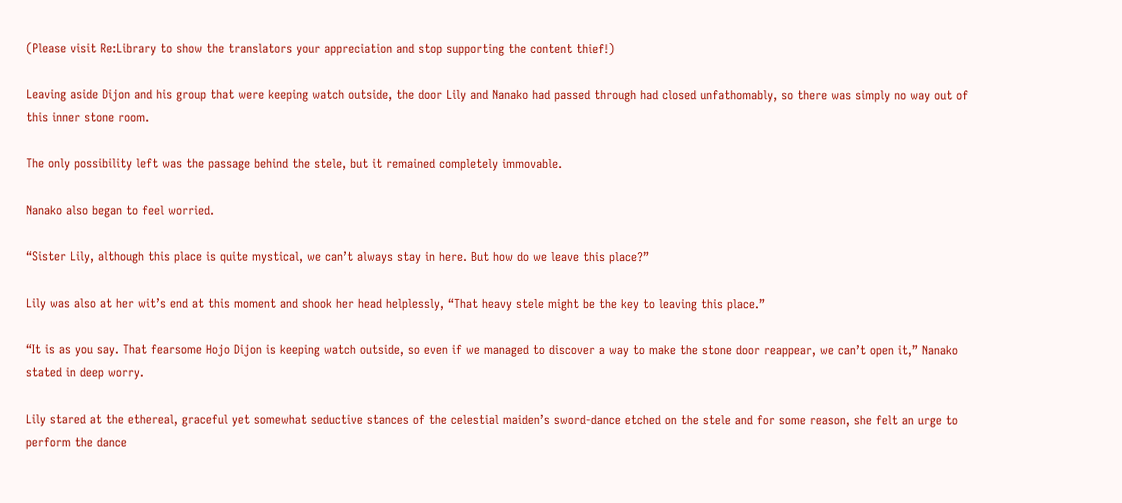(Please visit Re:Library to show the translators your appreciation and stop supporting the content thief!)

Leaving aside Dijon and his group that were keeping watch outside, the door Lily and Nanako had passed through had closed unfathomably, so there was simply no way out of this inner stone room.

The only possibility left was the passage behind the stele, but it remained completely immovable.

Nanako also began to feel worried.

“Sister Lily, although this place is quite mystical, we can’t always stay in here. But how do we leave this place?”

Lily was also at her wit’s end at this moment and shook her head helplessly, “That heavy stele might be the key to leaving this place.”

“It is as you say. That fearsome Hojo Dijon is keeping watch outside, so even if we managed to discover a way to make the stone door reappear, we can’t open it,” Nanako stated in deep worry.

Lily stared at the ethereal, graceful yet somewhat seductive stances of the celestial maiden’s sword-dance etched on the stele and for some reason, she felt an urge to perform the dance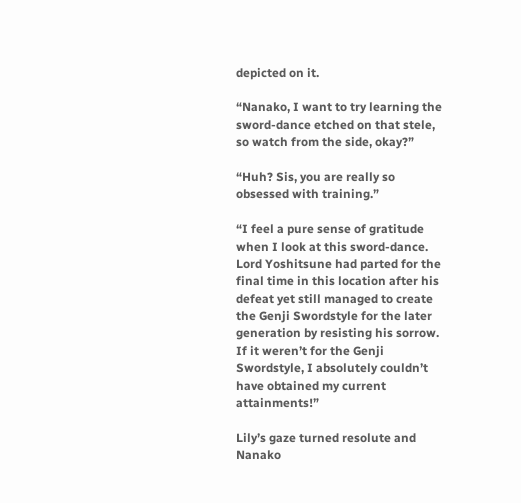depicted on it.

“Nanako, I want to try learning the sword-dance etched on that stele, so watch from the side, okay?”

“Huh? Sis, you are really so obsessed with training.”

“I feel a pure sense of gratitude when I look at this sword-dance. Lord Yoshitsune had parted for the final time in this location after his defeat yet still managed to create the Genji Swordstyle for the later generation by resisting his sorrow. If it weren’t for the Genji Swordstyle, I absolutely couldn’t have obtained my current attainments!”

Lily’s gaze turned resolute and Nanako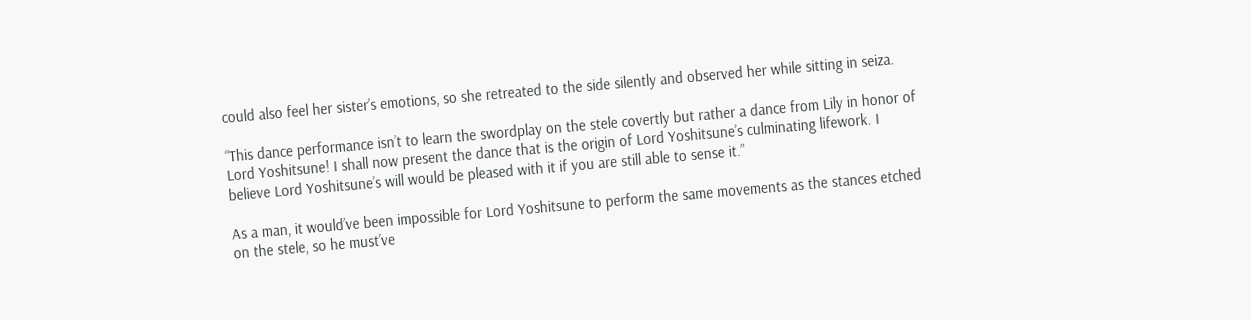could also feel her sister’s emotions, so she retreated to the side silently and observed her while sitting in seiza.

“This dance performance isn’t to learn the swordplay on the stele covertly but rather a dance from Lily in honor of Lord Yoshitsune! I shall now present the dance that is the origin of Lord Yoshitsune’s culminating lifework. I believe Lord Yoshitsune’s will would be pleased with it if you are still able to sense it.”

As a man, it would’ve been impossible for Lord Yoshitsune to perform the same movements as the stances etched on the stele, so he must’ve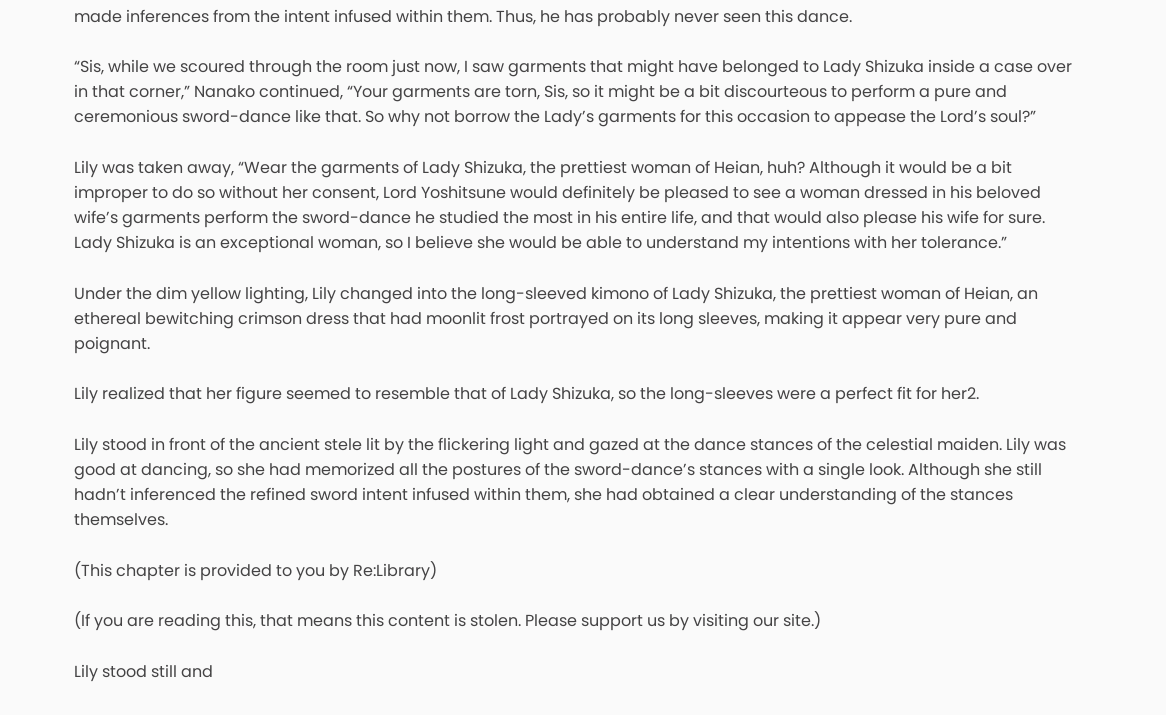made inferences from the intent infused within them. Thus, he has probably never seen this dance.

“Sis, while we scoured through the room just now, I saw garments that might have belonged to Lady Shizuka inside a case over in that corner,” Nanako continued, “Your garments are torn, Sis, so it might be a bit discourteous to perform a pure and ceremonious sword-dance like that. So why not borrow the Lady’s garments for this occasion to appease the Lord’s soul?”

Lily was taken away, “Wear the garments of Lady Shizuka, the prettiest woman of Heian, huh? Although it would be a bit improper to do so without her consent, Lord Yoshitsune would definitely be pleased to see a woman dressed in his beloved wife’s garments perform the sword-dance he studied the most in his entire life, and that would also please his wife for sure. Lady Shizuka is an exceptional woman, so I believe she would be able to understand my intentions with her tolerance.”

Under the dim yellow lighting, Lily changed into the long-sleeved kimono of Lady Shizuka, the prettiest woman of Heian, an ethereal bewitching crimson dress that had moonlit frost portrayed on its long sleeves, making it appear very pure and poignant.

Lily realized that her figure seemed to resemble that of Lady Shizuka, so the long-sleeves were a perfect fit for her2.

Lily stood in front of the ancient stele lit by the flickering light and gazed at the dance stances of the celestial maiden. Lily was good at dancing, so she had memorized all the postures of the sword-dance’s stances with a single look. Although she still hadn’t inferenced the refined sword intent infused within them, she had obtained a clear understanding of the stances themselves.

(This chapter is provided to you by Re:Library)

(If you are reading this, that means this content is stolen. Please support us by visiting our site.)

Lily stood still and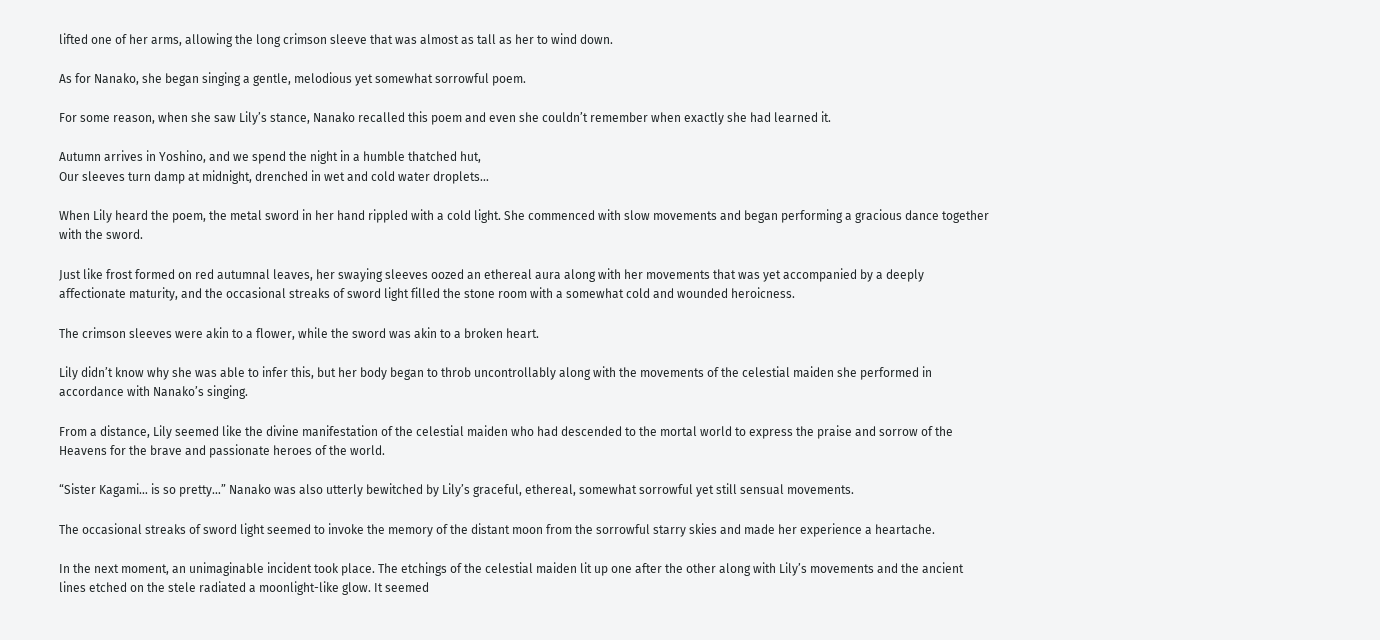lifted one of her arms, allowing the long crimson sleeve that was almost as tall as her to wind down.

As for Nanako, she began singing a gentle, melodious yet somewhat sorrowful poem.

For some reason, when she saw Lily’s stance, Nanako recalled this poem and even she couldn’t remember when exactly she had learned it.

Autumn arrives in Yoshino, and we spend the night in a humble thatched hut,
Our sleeves turn damp at midnight, drenched in wet and cold water droplets…

When Lily heard the poem, the metal sword in her hand rippled with a cold light. She commenced with slow movements and began performing a gracious dance together with the sword.

Just like frost formed on red autumnal leaves, her swaying sleeves oozed an ethereal aura along with her movements that was yet accompanied by a deeply affectionate maturity, and the occasional streaks of sword light filled the stone room with a somewhat cold and wounded heroicness.

The crimson sleeves were akin to a flower, while the sword was akin to a broken heart.

Lily didn’t know why she was able to infer this, but her body began to throb uncontrollably along with the movements of the celestial maiden she performed in accordance with Nanako’s singing.

From a distance, Lily seemed like the divine manifestation of the celestial maiden who had descended to the mortal world to express the praise and sorrow of the Heavens for the brave and passionate heroes of the world.

“Sister Kagami… is so pretty…” Nanako was also utterly bewitched by Lily’s graceful, ethereal, somewhat sorrowful yet still sensual movements.

The occasional streaks of sword light seemed to invoke the memory of the distant moon from the sorrowful starry skies and made her experience a heartache.

In the next moment, an unimaginable incident took place. The etchings of the celestial maiden lit up one after the other along with Lily’s movements and the ancient lines etched on the stele radiated a moonlight-like glow. It seemed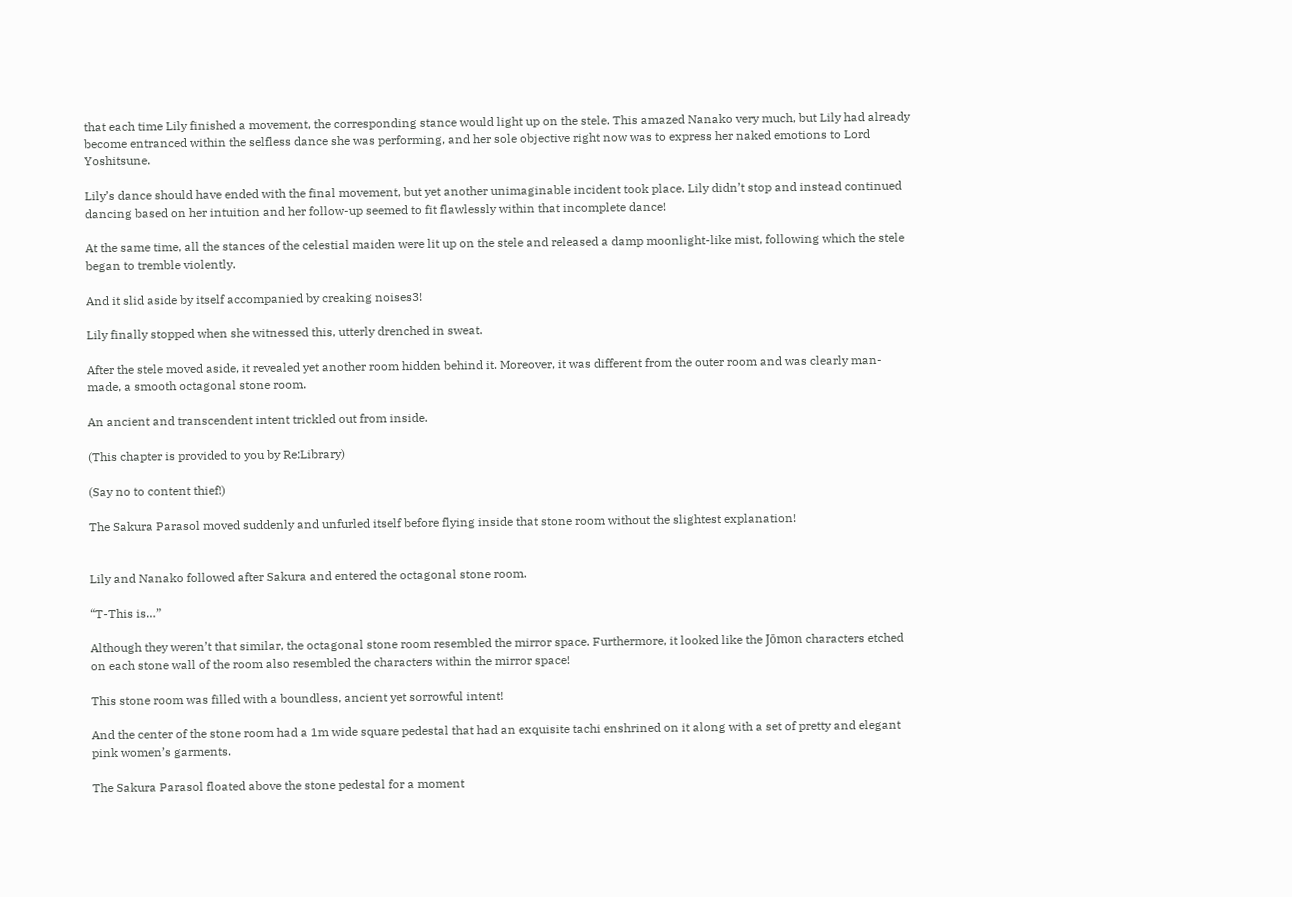that each time Lily finished a movement, the corresponding stance would light up on the stele. This amazed Nanako very much, but Lily had already become entranced within the selfless dance she was performing, and her sole objective right now was to express her naked emotions to Lord Yoshitsune.

Lily’s dance should have ended with the final movement, but yet another unimaginable incident took place. Lily didn’t stop and instead continued dancing based on her intuition and her follow-up seemed to fit flawlessly within that incomplete dance!

At the same time, all the stances of the celestial maiden were lit up on the stele and released a damp moonlight-like mist, following which the stele began to tremble violently.

And it slid aside by itself accompanied by creaking noises3!

Lily finally stopped when she witnessed this, utterly drenched in sweat.

After the stele moved aside, it revealed yet another room hidden behind it. Moreover, it was different from the outer room and was clearly man-made, a smooth octagonal stone room.

An ancient and transcendent intent trickled out from inside.

(This chapter is provided to you by Re:Library)

(Say no to content thief!)

The Sakura Parasol moved suddenly and unfurled itself before flying inside that stone room without the slightest explanation!


Lily and Nanako followed after Sakura and entered the octagonal stone room.

“T-This is…”

Although they weren’t that similar, the octagonal stone room resembled the mirror space. Furthermore, it looked like the Jōmon characters etched on each stone wall of the room also resembled the characters within the mirror space!

This stone room was filled with a boundless, ancient yet sorrowful intent!

And the center of the stone room had a 1m wide square pedestal that had an exquisite tachi enshrined on it along with a set of pretty and elegant pink women’s garments.

The Sakura Parasol floated above the stone pedestal for a moment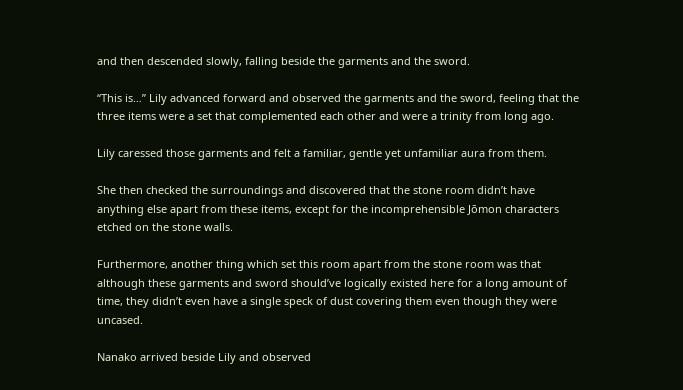and then descended slowly, falling beside the garments and the sword.

“This is…” Lily advanced forward and observed the garments and the sword, feeling that the three items were a set that complemented each other and were a trinity from long ago.

Lily caressed those garments and felt a familiar, gentle yet unfamiliar aura from them.

She then checked the surroundings and discovered that the stone room didn’t have anything else apart from these items, except for the incomprehensible Jōmon characters etched on the stone walls.

Furthermore, another thing which set this room apart from the stone room was that although these garments and sword should’ve logically existed here for a long amount of time, they didn’t even have a single speck of dust covering them even though they were uncased.

Nanako arrived beside Lily and observed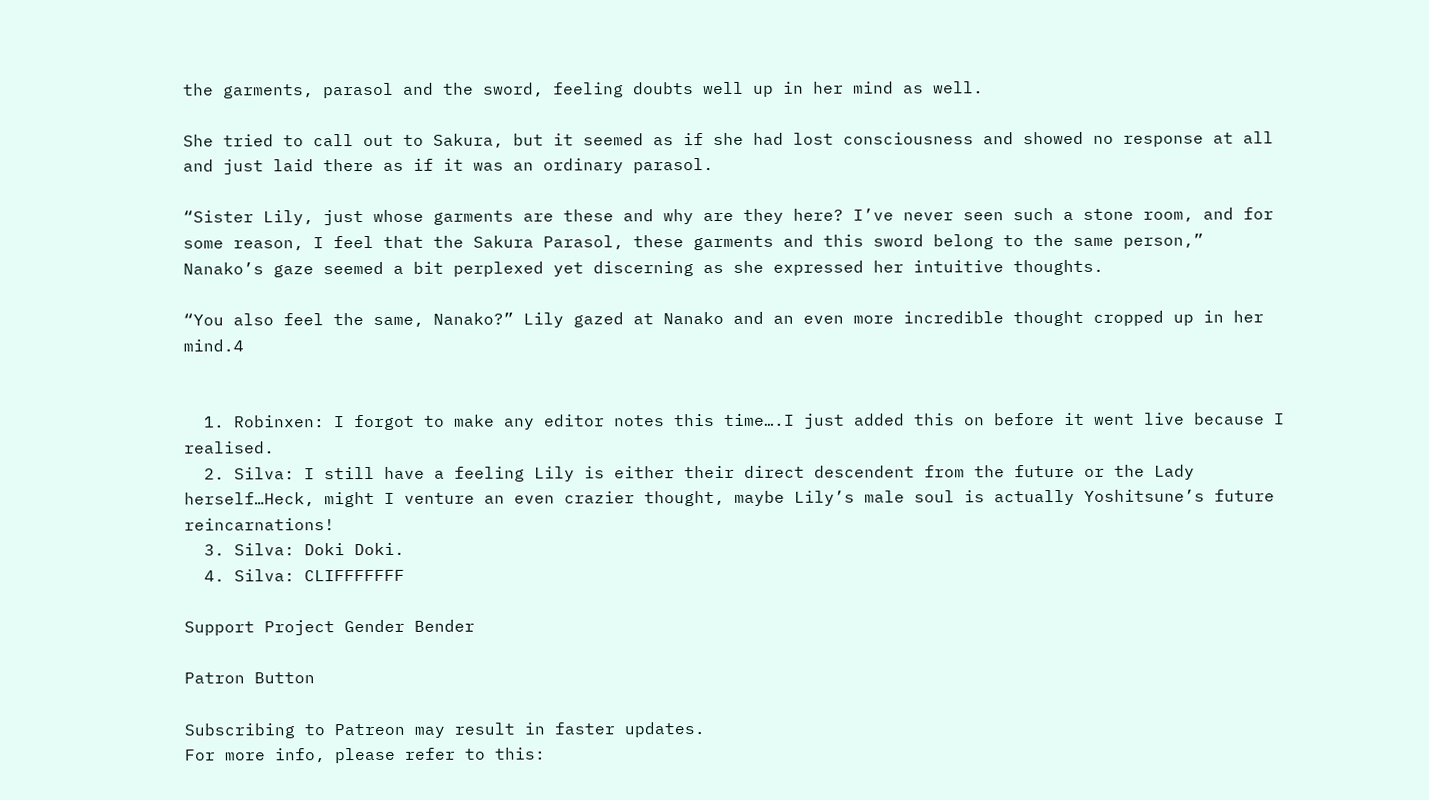the garments, parasol and the sword, feeling doubts well up in her mind as well.

She tried to call out to Sakura, but it seemed as if she had lost consciousness and showed no response at all and just laid there as if it was an ordinary parasol.

“Sister Lily, just whose garments are these and why are they here? I’ve never seen such a stone room, and for some reason, I feel that the Sakura Parasol, these garments and this sword belong to the same person,” Nanako’s gaze seemed a bit perplexed yet discerning as she expressed her intuitive thoughts.

“You also feel the same, Nanako?” Lily gazed at Nanako and an even more incredible thought cropped up in her mind.4


  1. Robinxen: I forgot to make any editor notes this time….I just added this on before it went live because I realised.
  2. Silva: I still have a feeling Lily is either their direct descendent from the future or the Lady herself…Heck, might I venture an even crazier thought, maybe Lily’s male soul is actually Yoshitsune’s future reincarnations!
  3. Silva: Doki Doki.
  4. Silva: CLIFFFFFFF

Support Project Gender Bender

Patron Button

Subscribing to Patreon may result in faster updates.
For more info, please refer to this: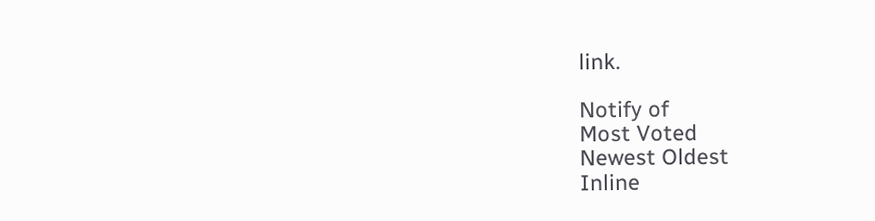link.

Notify of
Most Voted
Newest Oldest
Inline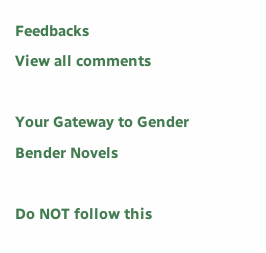Feedbacks
View all comments

Your Gateway to Gender Bender Novels

Do NOT follow this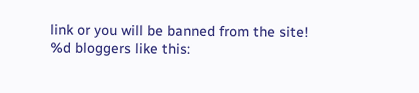link or you will be banned from the site!
%d bloggers like this: